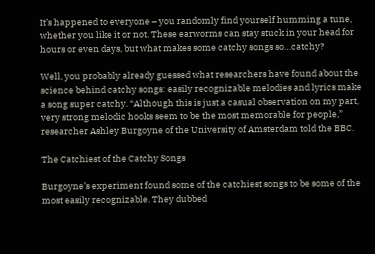It’s happened to everyone – you randomly find yourself humming a tune, whether you like it or not. These earworms can stay stuck in your head for hours or even days, but what makes some catchy songs so…catchy?

Well, you probably already guessed what researchers have found about the science behind catchy songs: easily recognizable melodies and lyrics make a song super catchy. “Although this is just a casual observation on my part, very strong melodic hooks seem to be the most memorable for people,” researcher Ashley Burgoyne of the University of Amsterdam told the BBC.

The Catchiest of the Catchy Songs

Burgoyne’s experiment found some of the catchiest songs to be some of the most easily recognizable. They dubbed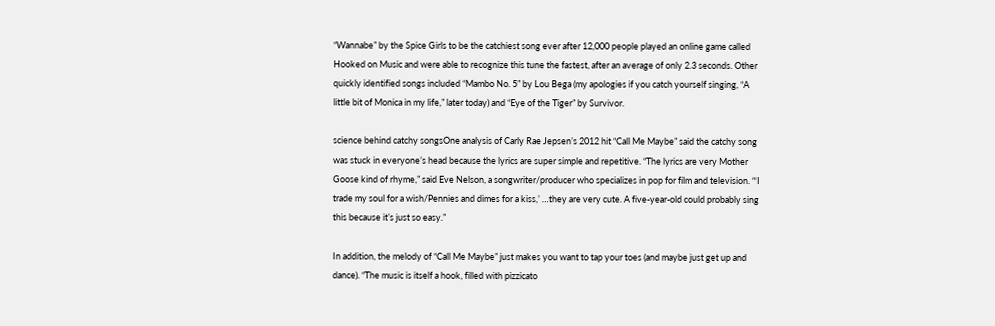“Wannabe” by the Spice Girls to be the catchiest song ever after 12,000 people played an online game called Hooked on Music and were able to recognize this tune the fastest, after an average of only 2.3 seconds. Other quickly identified songs included “Mambo No. 5” by Lou Bega (my apologies if you catch yourself singing, “A little bit of Monica in my life,” later today) and “Eye of the Tiger” by Survivor.

science behind catchy songsOne analysis of Carly Rae Jepsen’s 2012 hit “Call Me Maybe” said the catchy song was stuck in everyone’s head because the lyrics are super simple and repetitive. “The lyrics are very Mother Goose kind of rhyme,” said Eve Nelson, a songwriter/producer who specializes in pop for film and television. “‘I trade my soul for a wish/Pennies and dimes for a kiss,’ …they are very cute. A five-year-old could probably sing this because it’s just so easy.”

In addition, the melody of “Call Me Maybe” just makes you want to tap your toes (and maybe just get up and dance). “The music is itself a hook, filled with pizzicato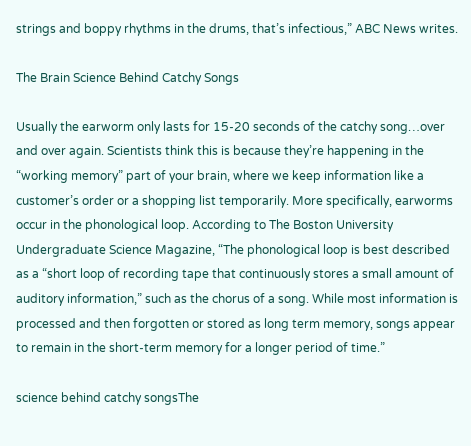strings and boppy rhythms in the drums, that’s infectious,” ABC News writes.

The Brain Science Behind Catchy Songs

Usually the earworm only lasts for 15-20 seconds of the catchy song…over and over again. Scientists think this is because they’re happening in the “working memory” part of your brain, where we keep information like a customer’s order or a shopping list temporarily. More specifically, earworms occur in the phonological loop. According to The Boston University Undergraduate Science Magazine, “The phonological loop is best described as a “short loop of recording tape that continuously stores a small amount of auditory information,” such as the chorus of a song. While most information is processed and then forgotten or stored as long term memory, songs appear to remain in the short-term memory for a longer period of time.”

science behind catchy songsThe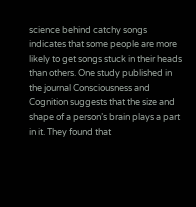science behind catchy songs indicates that some people are more likely to get songs stuck in their heads than others. One study published in the journal Consciousness and Cognition suggests that the size and shape of a person’s brain plays a part in it. They found that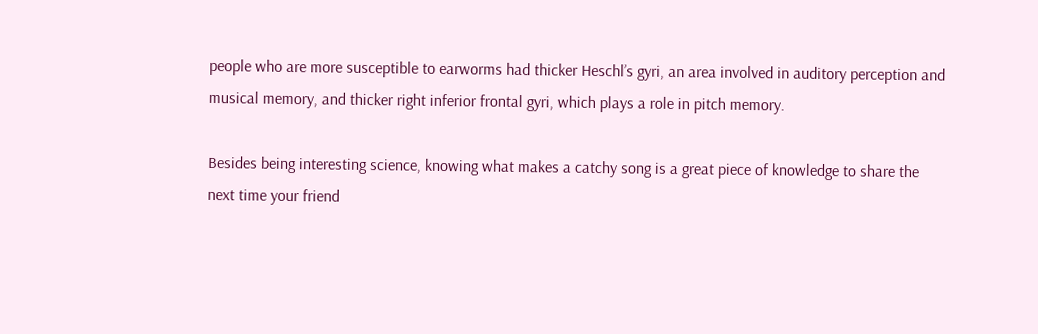people who are more susceptible to earworms had thicker Heschl’s gyri, an area involved in auditory perception and musical memory, and thicker right inferior frontal gyri, which plays a role in pitch memory.

Besides being interesting science, knowing what makes a catchy song is a great piece of knowledge to share the next time your friend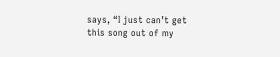says, “I just can’t get this song out of my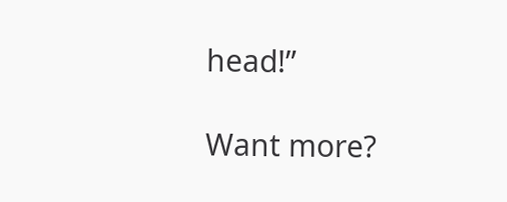head!”

Want more?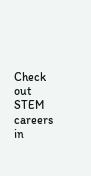Check out STEM careers in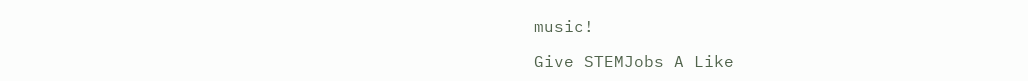music!

Give STEMJobs A Like